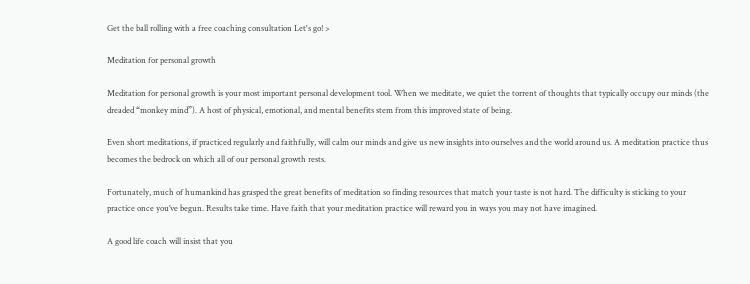Get the ball rolling with a free coaching consultation Let's go! >

Meditation for personal growth

Meditation for personal growth is your most important personal development tool. When we meditate, we quiet the torrent of thoughts that typically occupy our minds (the dreaded “monkey mind”). A host of physical, emotional, and mental benefits stem from this improved state of being.

Even short meditations, if practiced regularly and faithfully, will calm our minds and give us new insights into ourselves and the world around us. A meditation practice thus becomes the bedrock on which all of our personal growth rests.

Fortunately, much of humankind has grasped the great benefits of meditation so finding resources that match your taste is not hard. The difficulty is sticking to your practice once you’ve begun. Results take time. Have faith that your meditation practice will reward you in ways you may not have imagined.

A good life coach will insist that you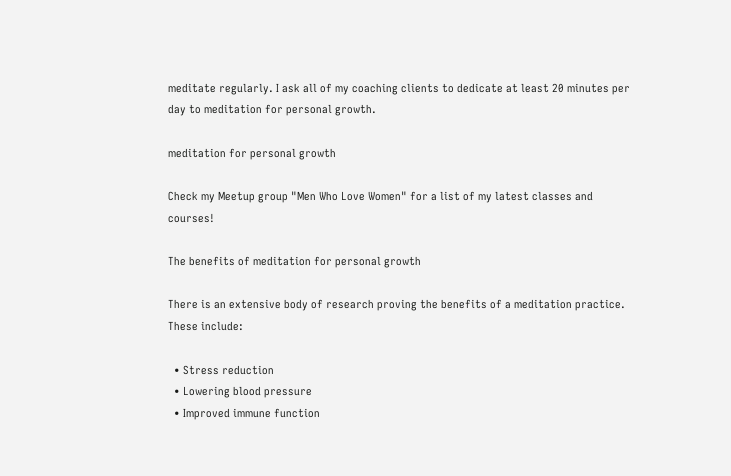meditate regularly. I ask all of my coaching clients to dedicate at least 20 minutes per day to meditation for personal growth.

meditation for personal growth

Check my Meetup group "Men Who Love Women" for a list of my latest classes and courses!

The benefits of meditation for personal growth

There is an extensive body of research proving the benefits of a meditation practice. These include:

  • Stress reduction
  • Lowering blood pressure
  • Improved immune function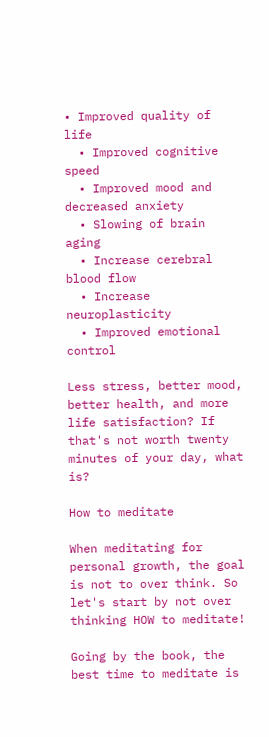• Improved quality of life
  • Improved cognitive speed
  • Improved mood and decreased anxiety
  • Slowing of brain aging
  • Increase cerebral blood flow
  • Increase neuroplasticity
  • Improved emotional control

Less stress, better mood, better health, and more life satisfaction? If that's not worth twenty minutes of your day, what is?

How to meditate

When meditating for personal growth, the goal is not to over think. So let's start by not over thinking HOW to meditate!

Going by the book, the best time to meditate is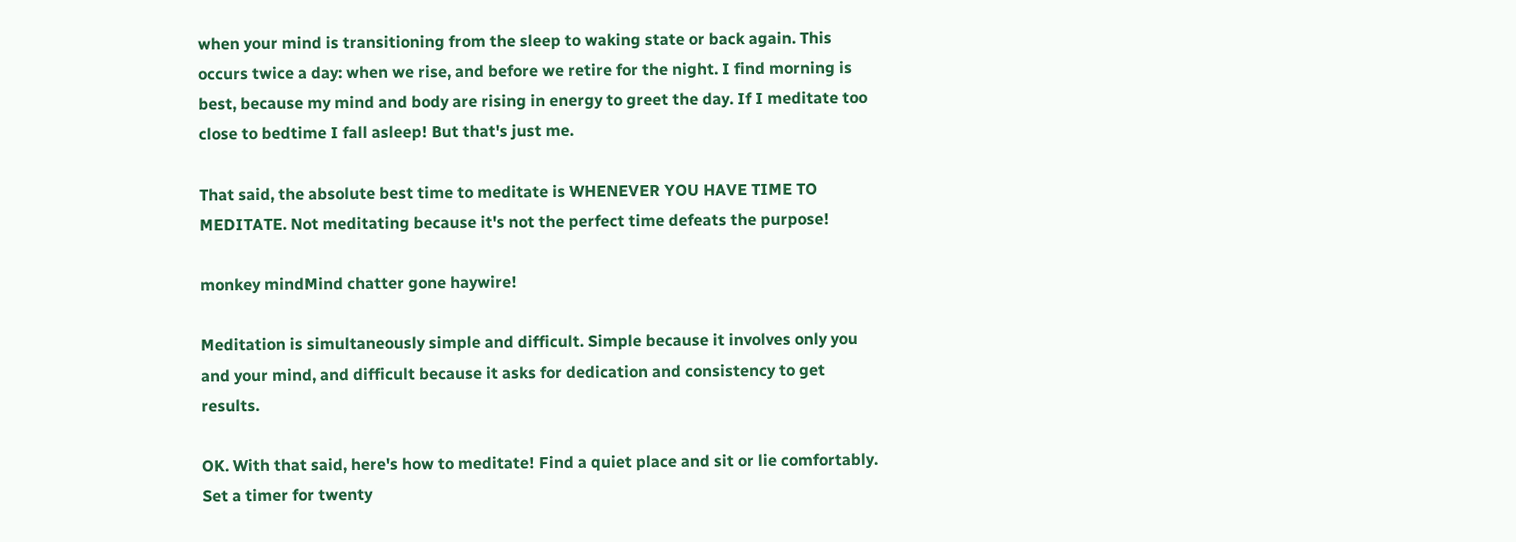when your mind is transitioning from the sleep to waking state or back again. This occurs twice a day: when we rise, and before we retire for the night. I find morning is best, because my mind and body are rising in energy to greet the day. If I meditate too close to bedtime I fall asleep! But that's just me.

That said, the absolute best time to meditate is WHENEVER YOU HAVE TIME TO MEDITATE. Not meditating because it's not the perfect time defeats the purpose!

monkey mindMind chatter gone haywire!

Meditation is simultaneously simple and difficult. Simple because it involves only you and your mind, and difficult because it asks for dedication and consistency to get results.

OK. With that said, here's how to meditate! Find a quiet place and sit or lie comfortably. Set a timer for twenty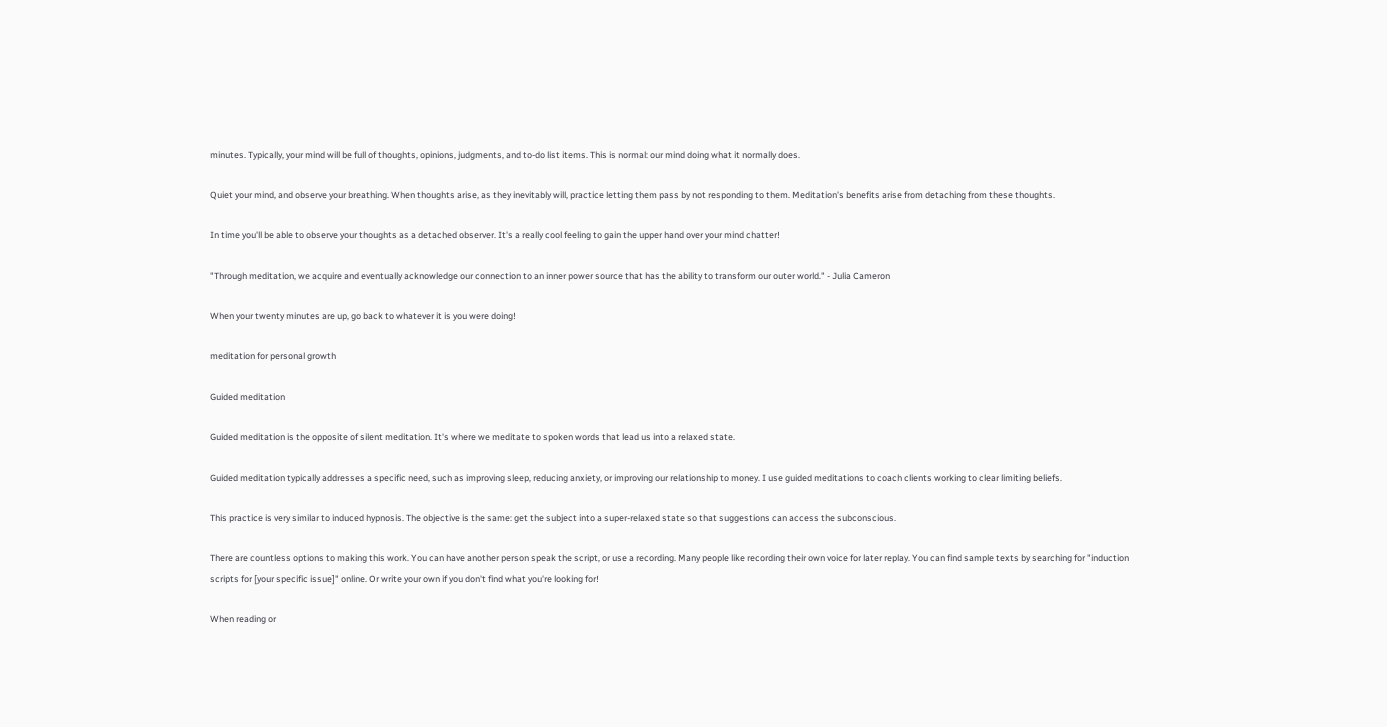minutes. Typically, your mind will be full of thoughts, opinions, judgments, and to-do list items. This is normal: our mind doing what it normally does.

Quiet your mind, and observe your breathing. When thoughts arise, as they inevitably will, practice letting them pass by not responding to them. Meditation's benefits arise from detaching from these thoughts.

In time you'll be able to observe your thoughts as a detached observer. It's a really cool feeling to gain the upper hand over your mind chatter!

"Through meditation, we acquire and eventually acknowledge our connection to an inner power source that has the ability to transform our outer world." - Julia Cameron

When your twenty minutes are up, go back to whatever it is you were doing!

meditation for personal growth

Guided meditation

Guided meditation is the opposite of silent meditation. It's where we meditate to spoken words that lead us into a relaxed state.

Guided meditation typically addresses a specific need, such as improving sleep, reducing anxiety, or improving our relationship to money. I use guided meditations to coach clients working to clear limiting beliefs.

This practice is very similar to induced hypnosis. The objective is the same: get the subject into a super-relaxed state so that suggestions can access the subconscious.

There are countless options to making this work. You can have another person speak the script, or use a recording. Many people like recording their own voice for later replay. You can find sample texts by searching for "induction scripts for [your specific issue]" online. Or write your own if you don't find what you're looking for!

When reading or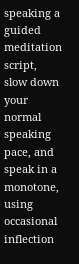speaking a guided meditation script, slow down your normal speaking pace, and speak in a monotone, using occasional inflection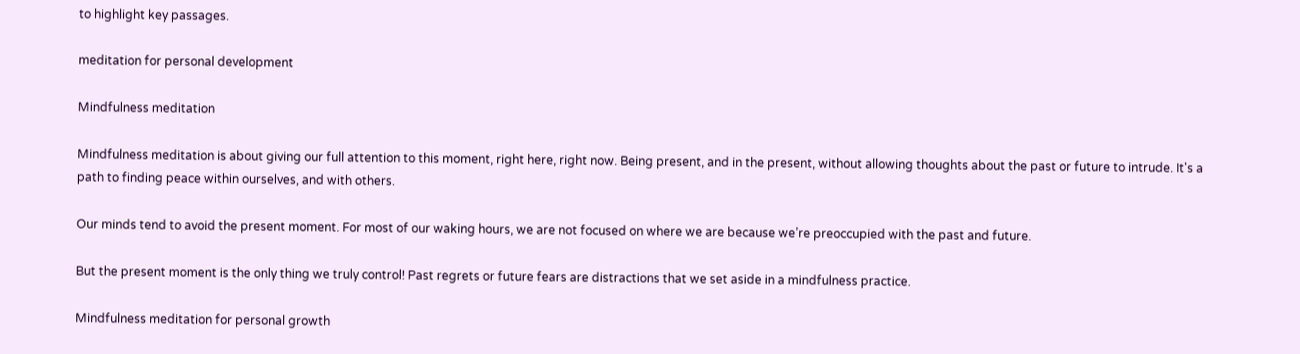to highlight key passages.

meditation for personal development

Mindfulness meditation

Mindfulness meditation is about giving our full attention to this moment, right here, right now. Being present, and in the present, without allowing thoughts about the past or future to intrude. It's a path to finding peace within ourselves, and with others.

Our minds tend to avoid the present moment. For most of our waking hours, we are not focused on where we are because we’re preoccupied with the past and future.

But the present moment is the only thing we truly control! Past regrets or future fears are distractions that we set aside in a mindfulness practice.

Mindfulness meditation for personal growth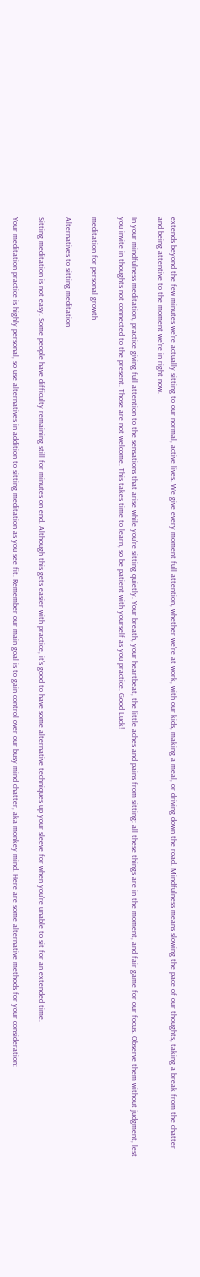extends beyond the few minutes we're actually sitting to our normal, active lives. We give every moment full attention, whether we're at work, with our kids, making a meal, or driving down the road. Mindfulness means slowing the pace of our thoughts, taking a break from the chatter and being attentive to the moment we're in right now.

In your mindfulness meditation, practice giving full attention to the sensations that arise while you're sitting quietly. Your breath, your heartbeat, the little aches and pains from sitting: all these things are in the moment, and fair game for our focus. Observe them without judgment, lest you invite in thoughts not connected to the present. Those are not welcome. This takes time to learn, so be patient with yourself as you practice. Good Luck!

meditation for personal growth

Alternatives to sitting meditation

Sitting meditation is not easy. Some people have difficulty remaining still for minutes on end. Although this gets easier with practice, it's good to have some alternative techniques up your sleeve for when you're unable to sit for an extended time.

Your meditation practice is highly personal, so use alternatives in addition to sitting meditation as you see fit. Remember our main goal is to gain control over our busy mind chatter, aka monkey mind. Here are some alternative methods for your consideration: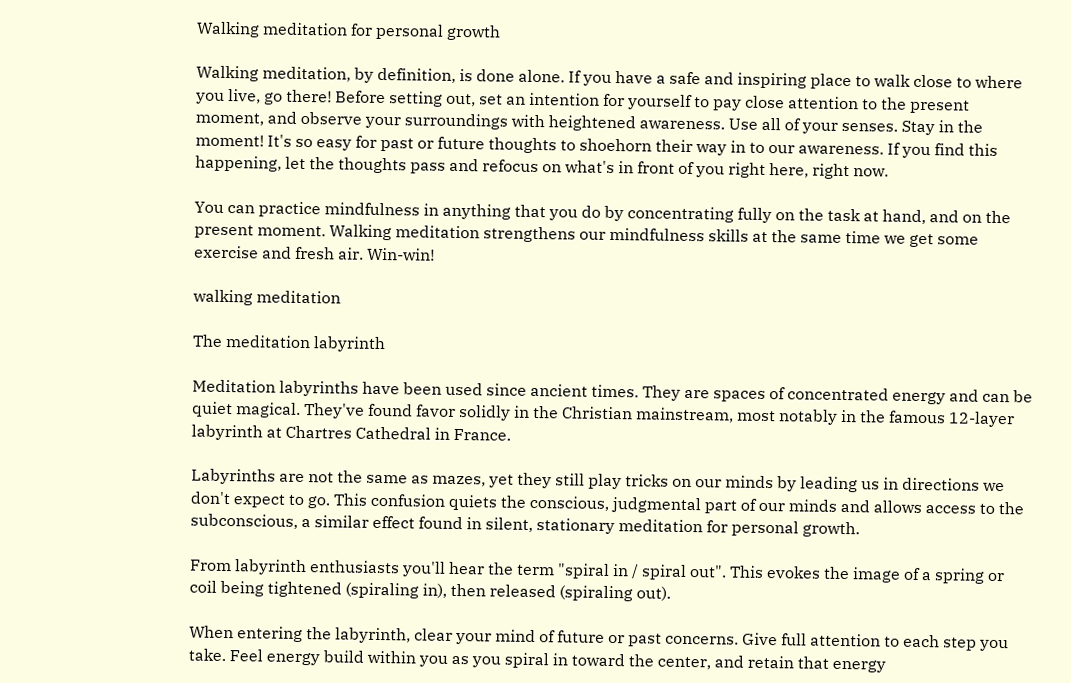Walking meditation for personal growth

Walking meditation, by definition, is done alone. If you have a safe and inspiring place to walk close to where you live, go there! Before setting out, set an intention for yourself to pay close attention to the present moment, and observe your surroundings with heightened awareness. Use all of your senses. Stay in the moment! It's so easy for past or future thoughts to shoehorn their way in to our awareness. If you find this happening, let the thoughts pass and refocus on what's in front of you right here, right now.

You can practice mindfulness in anything that you do by concentrating fully on the task at hand, and on the present moment. Walking meditation strengthens our mindfulness skills at the same time we get some exercise and fresh air. Win-win!

walking meditation

The meditation labyrinth

Meditation labyrinths have been used since ancient times. They are spaces of concentrated energy and can be quiet magical. They've found favor solidly in the Christian mainstream, most notably in the famous 12-layer labyrinth at Chartres Cathedral in France.

Labyrinths are not the same as mazes, yet they still play tricks on our minds by leading us in directions we don't expect to go. This confusion quiets the conscious, judgmental part of our minds and allows access to the subconscious, a similar effect found in silent, stationary meditation for personal growth.

From labyrinth enthusiasts you'll hear the term "spiral in / spiral out". This evokes the image of a spring or coil being tightened (spiraling in), then released (spiraling out).

When entering the labyrinth, clear your mind of future or past concerns. Give full attention to each step you take. Feel energy build within you as you spiral in toward the center, and retain that energy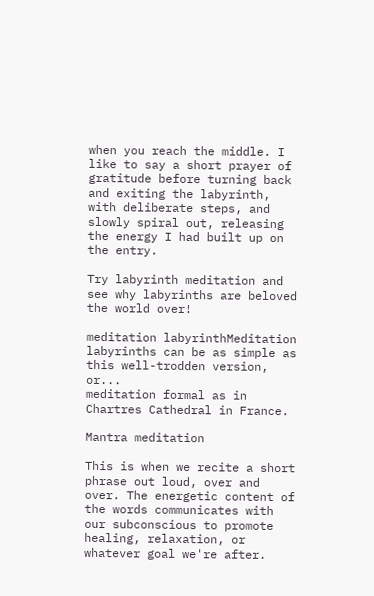when you reach the middle. I like to say a short prayer of gratitude before turning back and exiting the labyrinth, with deliberate steps, and slowly spiral out, releasing the energy I had built up on the entry.

Try labyrinth meditation and see why labyrinths are beloved the world over!

meditation labyrinthMeditation labyrinths can be as simple as this well-trodden version, or...
meditation formal as in Chartres Cathedral in France.

Mantra meditation

This is when we recite a short phrase out loud, over and over. The energetic content of the words communicates with our subconscious to promote healing, relaxation, or whatever goal we're after.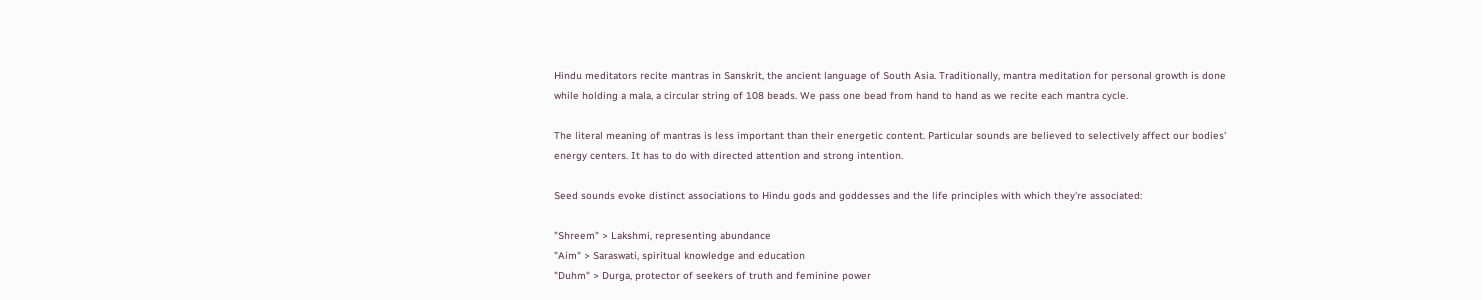Hindu meditators recite mantras in Sanskrit, the ancient language of South Asia. Traditionally, mantra meditation for personal growth is done while holding a mala, a circular string of 108 beads. We pass one bead from hand to hand as we recite each mantra cycle.

The literal meaning of mantras is less important than their energetic content. Particular sounds are believed to selectively affect our bodies' energy centers. It has to do with directed attention and strong intention.

Seed sounds evoke distinct associations to Hindu gods and goddesses and the life principles with which they're associated:

"Shreem" > Lakshmi, representing abundance
"Aim" > Saraswati, spiritual knowledge and education
"Duhm" > Durga, protector of seekers of truth and feminine power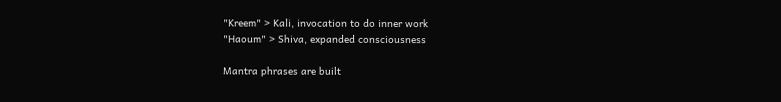"Kreem" > Kali, invocation to do inner work
"Haoum" > Shiva, expanded consciousness

Mantra phrases are built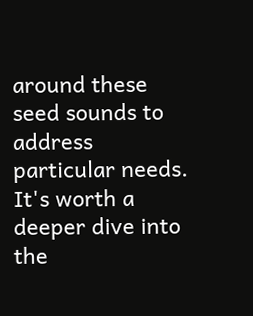around these seed sounds to address particular needs. It's worth a deeper dive into the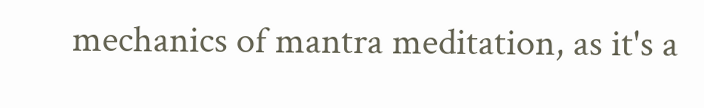mechanics of mantra meditation, as it's a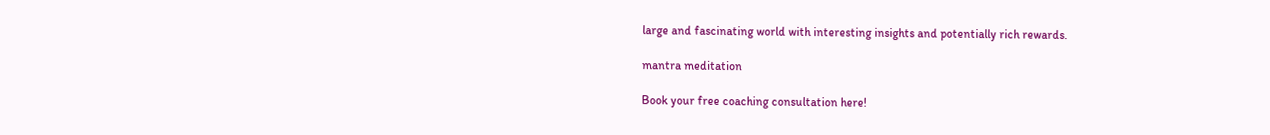large and fascinating world with interesting insights and potentially rich rewards.

mantra meditation

Book your free coaching consultation here!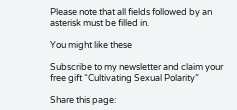Please note that all fields followed by an asterisk must be filled in.

You might like these

Subscribe to my newsletter and claim your free gift “Cultivating Sexual Polarity”

Share this page: